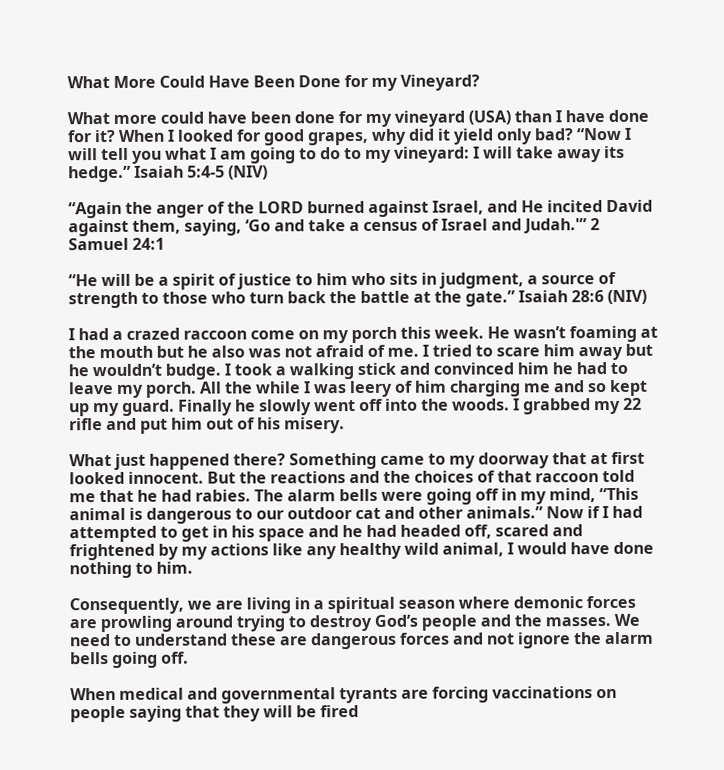What More Could Have Been Done for my Vineyard?

What more could have been done for my vineyard (USA) than I have done for it? When I looked for good grapes, why did it yield only bad? “Now I will tell you what I am going to do to my vineyard: I will take away its hedge.” Isaiah 5:4-5 (NIV)

“Again the anger of the LORD burned against Israel, and He incited David against them, saying, ‘Go and take a census of Israel and Judah.'” 2 Samuel 24:1

“He will be a spirit of justice to him who sits in judgment, a source of strength to those who turn back the battle at the gate.” Isaiah 28:6 (NIV)

I had a crazed raccoon come on my porch this week. He wasn’t foaming at the mouth but he also was not afraid of me. I tried to scare him away but he wouldn’t budge. I took a walking stick and convinced him he had to leave my porch. All the while I was leery of him charging me and so kept up my guard. Finally he slowly went off into the woods. I grabbed my 22 rifle and put him out of his misery.

What just happened there? Something came to my doorway that at first looked innocent. But the reactions and the choices of that raccoon told me that he had rabies. The alarm bells were going off in my mind, “This animal is dangerous to our outdoor cat and other animals.” Now if I had attempted to get in his space and he had headed off, scared and frightened by my actions like any healthy wild animal, I would have done nothing to him.

Consequently, we are living in a spiritual season where demonic forces are prowling around trying to destroy God’s people and the masses. We need to understand these are dangerous forces and not ignore the alarm bells going off.

When medical and governmental tyrants are forcing vaccinations on people saying that they will be fired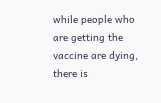while people who are getting the vaccine are dying, there is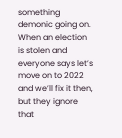something demonic going on. When an election is stolen and everyone says let’s move on to 2022 and we’ll fix it then, but they ignore that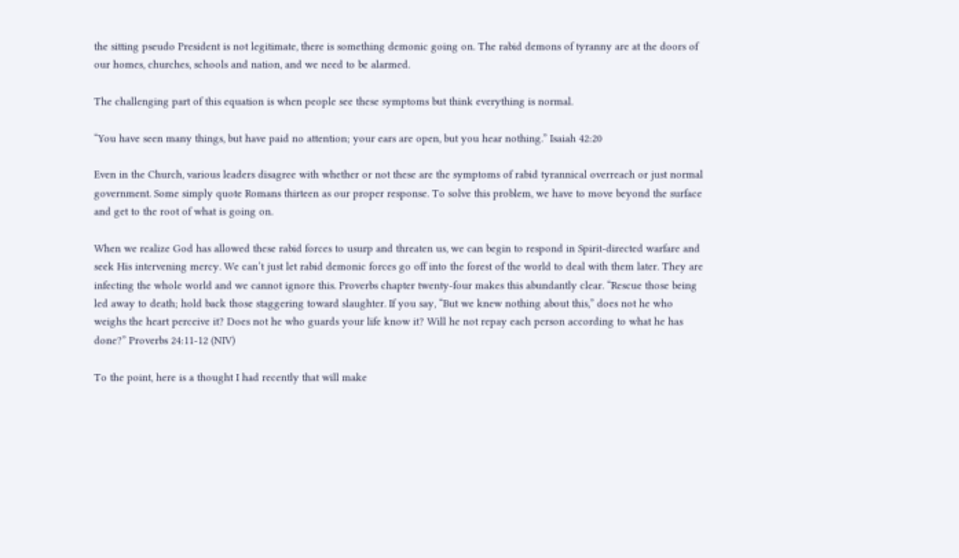the sitting pseudo President is not legitimate, there is something demonic going on. The rabid demons of tyranny are at the doors of our homes, churches, schools and nation, and we need to be alarmed.

The challenging part of this equation is when people see these symptoms but think everything is normal.

“You have seen many things, but have paid no attention; your ears are open, but you hear nothing.” Isaiah 42:20

Even in the Church, various leaders disagree with whether or not these are the symptoms of rabid tyrannical overreach or just normal government. Some simply quote Romans thirteen as our proper response. To solve this problem, we have to move beyond the surface and get to the root of what is going on.

When we realize God has allowed these rabid forces to usurp and threaten us, we can begin to respond in Spirit-directed warfare and seek His intervening mercy. We can’t just let rabid demonic forces go off into the forest of the world to deal with them later. They are infecting the whole world and we cannot ignore this. Proverbs chapter twenty-four makes this abundantly clear. “Rescue those being led away to death; hold back those staggering toward slaughter. If you say, “But we knew nothing about this,” does not he who weighs the heart perceive it? Does not he who guards your life know it? Will he not repay each person according to what he has done?” Proverbs 24:11-12 (NIV)

To the point, here is a thought I had recently that will make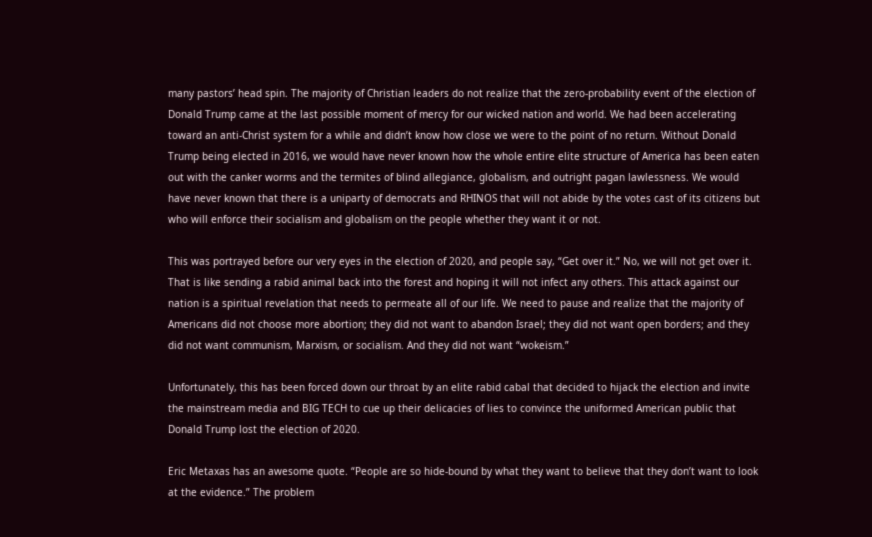many pastors’ head spin. The majority of Christian leaders do not realize that the zero-probability event of the election of Donald Trump came at the last possible moment of mercy for our wicked nation and world. We had been accelerating toward an anti-Christ system for a while and didn’t know how close we were to the point of no return. Without Donald Trump being elected in 2016, we would have never known how the whole entire elite structure of America has been eaten out with the canker worms and the termites of blind allegiance, globalism, and outright pagan lawlessness. We would have never known that there is a uniparty of democrats and RHINOS that will not abide by the votes cast of its citizens but who will enforce their socialism and globalism on the people whether they want it or not.

This was portrayed before our very eyes in the election of 2020, and people say, “Get over it.” No, we will not get over it. That is like sending a rabid animal back into the forest and hoping it will not infect any others. This attack against our nation is a spiritual revelation that needs to permeate all of our life. We need to pause and realize that the majority of Americans did not choose more abortion; they did not want to abandon Israel; they did not want open borders; and they did not want communism, Marxism, or socialism. And they did not want “wokeism.”

Unfortunately, this has been forced down our throat by an elite rabid cabal that decided to hijack the election and invite the mainstream media and BIG TECH to cue up their delicacies of lies to convince the uniformed American public that Donald Trump lost the election of 2020.

Eric Metaxas has an awesome quote. “People are so hide-bound by what they want to believe that they don’t want to look at the evidence.” The problem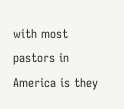with most pastors in America is they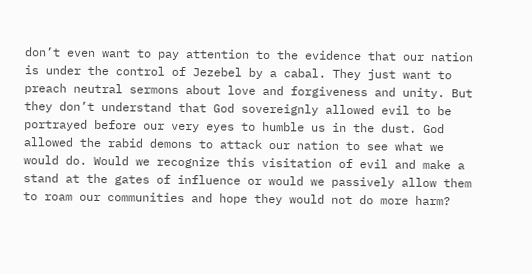don’t even want to pay attention to the evidence that our nation is under the control of Jezebel by a cabal. They just want to preach neutral sermons about love and forgiveness and unity. But they don’t understand that God sovereignly allowed evil to be portrayed before our very eyes to humble us in the dust. God allowed the rabid demons to attack our nation to see what we would do. Would we recognize this visitation of evil and make a stand at the gates of influence or would we passively allow them to roam our communities and hope they would not do more harm?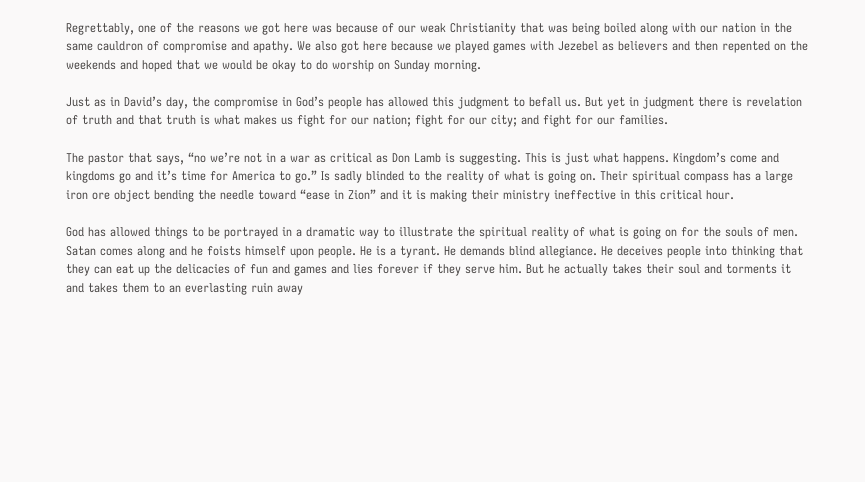Regrettably, one of the reasons we got here was because of our weak Christianity that was being boiled along with our nation in the same cauldron of compromise and apathy. We also got here because we played games with Jezebel as believers and then repented on the weekends and hoped that we would be okay to do worship on Sunday morning.

Just as in David’s day, the compromise in God’s people has allowed this judgment to befall us. But yet in judgment there is revelation of truth and that truth is what makes us fight for our nation; fight for our city; and fight for our families.

The pastor that says, “no we’re not in a war as critical as Don Lamb is suggesting. This is just what happens. Kingdom’s come and kingdoms go and it’s time for America to go.” Is sadly blinded to the reality of what is going on. Their spiritual compass has a large iron ore object bending the needle toward “ease in Zion” and it is making their ministry ineffective in this critical hour.

God has allowed things to be portrayed in a dramatic way to illustrate the spiritual reality of what is going on for the souls of men. Satan comes along and he foists himself upon people. He is a tyrant. He demands blind allegiance. He deceives people into thinking that they can eat up the delicacies of fun and games and lies forever if they serve him. But he actually takes their soul and torments it and takes them to an everlasting ruin away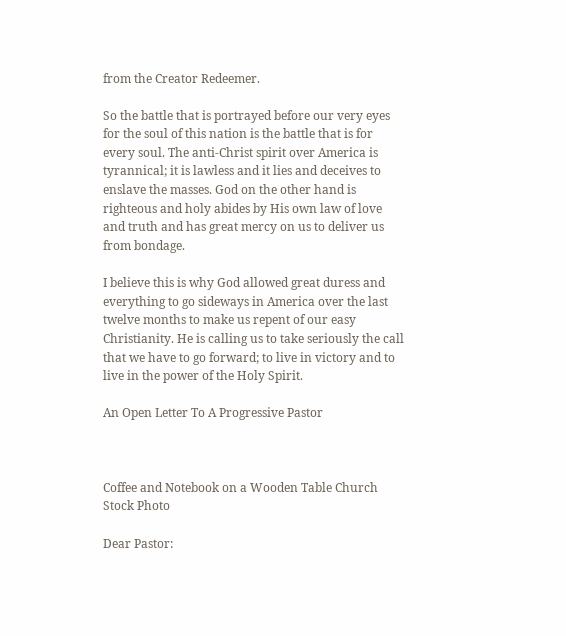from the Creator Redeemer.

So the battle that is portrayed before our very eyes for the soul of this nation is the battle that is for every soul. The anti-Christ spirit over America is tyrannical; it is lawless and it lies and deceives to enslave the masses. God on the other hand is righteous and holy abides by His own law of love and truth and has great mercy on us to deliver us from bondage.

I believe this is why God allowed great duress and everything to go sideways in America over the last twelve months to make us repent of our easy Christianity. He is calling us to take seriously the call that we have to go forward; to live in victory and to live in the power of the Holy Spirit.

An Open Letter To A Progressive Pastor



Coffee and Notebook on a Wooden Table Church Stock Photo

Dear Pastor: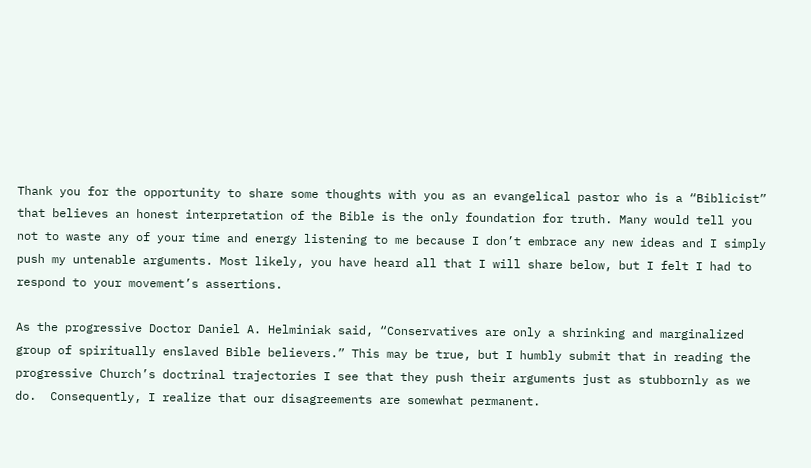Thank you for the opportunity to share some thoughts with you as an evangelical pastor who is a “Biblicist” that believes an honest interpretation of the Bible is the only foundation for truth. Many would tell you not to waste any of your time and energy listening to me because I don’t embrace any new ideas and I simply push my untenable arguments. Most likely, you have heard all that I will share below, but I felt I had to respond to your movement’s assertions.

As the progressive Doctor Daniel A. Helminiak said, “Conservatives are only a shrinking and marginalized group of spiritually enslaved Bible believers.” This may be true, but I humbly submit that in reading the progressive Church’s doctrinal trajectories I see that they push their arguments just as stubbornly as we do.  Consequently, I realize that our disagreements are somewhat permanent.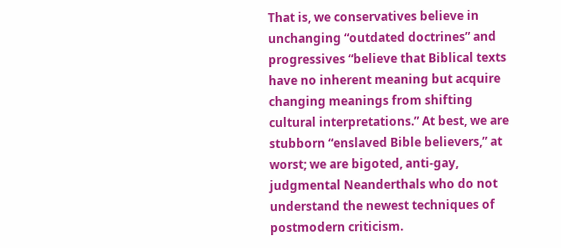That is, we conservatives believe in unchanging “outdated doctrines” and progressives “believe that Biblical texts have no inherent meaning but acquire changing meanings from shifting cultural interpretations.” At best, we are stubborn “enslaved Bible believers,” at worst; we are bigoted, anti-gay, judgmental Neanderthals who do not understand the newest techniques of postmodern criticism.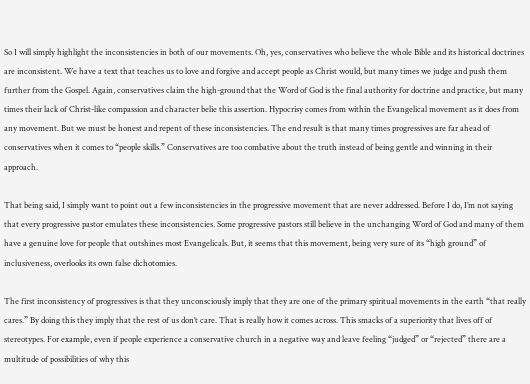So I will simply highlight the inconsistencies in both of our movements. Oh, yes, conservatives who believe the whole Bible and its historical doctrines are inconsistent. We have a text that teaches us to love and forgive and accept people as Christ would, but many times we judge and push them further from the Gospel. Again, conservatives claim the high-ground that the Word of God is the final authority for doctrine and practice, but many times their lack of Christ-like compassion and character belie this assertion. Hypocrisy comes from within the Evangelical movement as it does from any movement. But we must be honest and repent of these inconsistencies. The end result is that many times progressives are far ahead of conservatives when it comes to “people skills.” Conservatives are too combative about the truth instead of being gentle and winning in their approach.

That being said, I simply want to point out a few inconsistencies in the progressive movement that are never addressed. Before I do, I’m not saying that every progressive pastor emulates these inconsistencies. Some progressive pastors still believe in the unchanging Word of God and many of them have a genuine love for people that outshines most Evangelicals. But, it seems that this movement, being very sure of its “high ground” of inclusiveness, overlooks its own false dichotomies.

The first inconsistency of progressives is that they unconsciously imply that they are one of the primary spiritual movements in the earth “that really cares.” By doing this they imply that the rest of us don’t care. That is really how it comes across. This smacks of a superiority that lives off of stereotypes. For example, even if people experience a conservative church in a negative way and leave feeling “judged” or “rejected” there are a multitude of possibilities of why this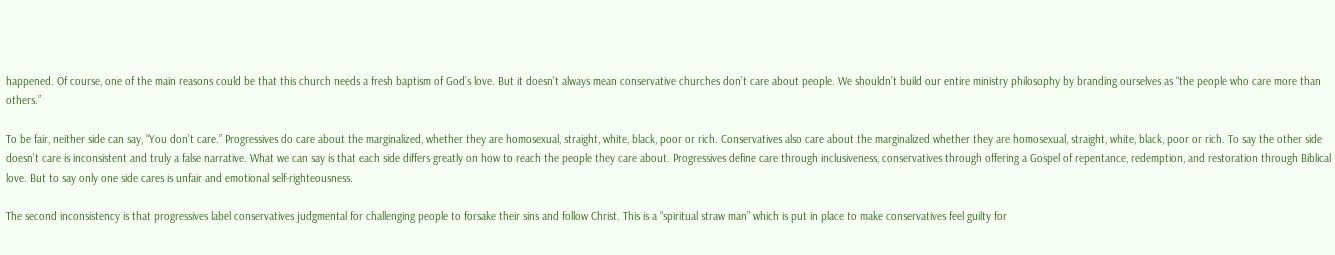happened. Of course, one of the main reasons could be that this church needs a fresh baptism of God’s love. But it doesn’t always mean conservative churches don’t care about people. We shouldn’t build our entire ministry philosophy by branding ourselves as “the people who care more than others.”

To be fair, neither side can say, “You don’t care.” Progressives do care about the marginalized, whether they are homosexual, straight, white, black, poor or rich. Conservatives also care about the marginalized whether they are homosexual, straight, white, black, poor or rich. To say the other side doesn’t care is inconsistent and truly a false narrative. What we can say is that each side differs greatly on how to reach the people they care about. Progressives define care through inclusiveness, conservatives through offering a Gospel of repentance, redemption, and restoration through Biblical love. But to say only one side cares is unfair and emotional self-righteousness.

The second inconsistency is that progressives label conservatives judgmental for challenging people to forsake their sins and follow Christ. This is a “spiritual straw man” which is put in place to make conservatives feel guilty for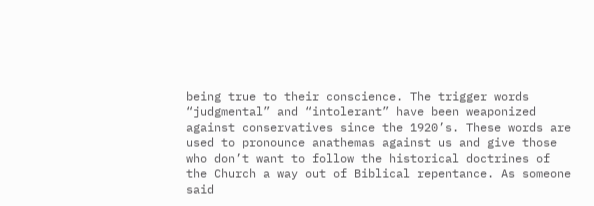being true to their conscience. The trigger words “judgmental” and “intolerant” have been weaponized against conservatives since the 1920’s. These words are used to pronounce anathemas against us and give those who don’t want to follow the historical doctrines of the Church a way out of Biblical repentance. As someone said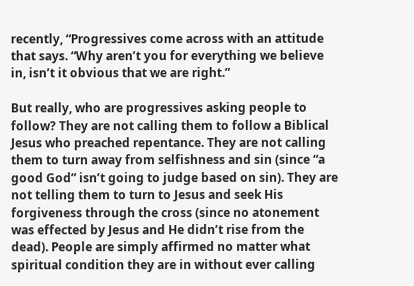recently, “Progressives come across with an attitude that says. “Why aren’t you for everything we believe in, isn’t it obvious that we are right.”

But really, who are progressives asking people to follow? They are not calling them to follow a Biblical Jesus who preached repentance. They are not calling them to turn away from selfishness and sin (since “a good God” isn’t going to judge based on sin). They are not telling them to turn to Jesus and seek His forgiveness through the cross (since no atonement was effected by Jesus and He didn’t rise from the dead). People are simply affirmed no matter what spiritual condition they are in without ever calling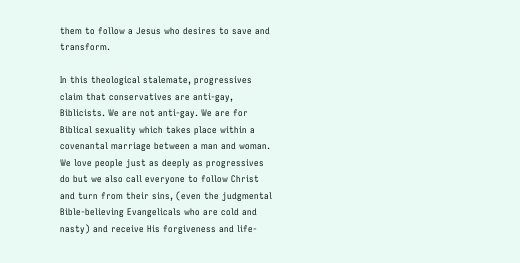them to follow a Jesus who desires to save and transform.

In this theological stalemate, progressives claim that conservatives are anti-gay, Biblicists. We are not anti-gay. We are for Biblical sexuality which takes place within a covenantal marriage between a man and woman. We love people just as deeply as progressives do but we also call everyone to follow Christ and turn from their sins, (even the judgmental Bible-believing Evangelicals who are cold and nasty) and receive His forgiveness and life-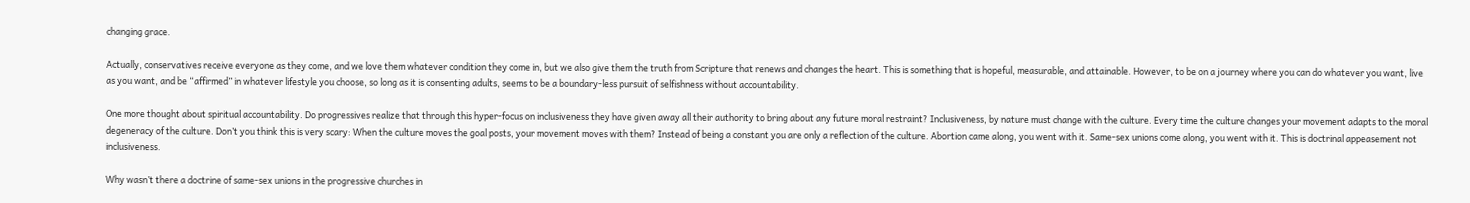changing grace.

Actually, conservatives receive everyone as they come, and we love them whatever condition they come in, but we also give them the truth from Scripture that renews and changes the heart. This is something that is hopeful, measurable, and attainable. However, to be on a journey where you can do whatever you want, live as you want, and be “affirmed” in whatever lifestyle you choose, so long as it is consenting adults, seems to be a boundary-less pursuit of selfishness without accountability.

One more thought about spiritual accountability. Do progressives realize that through this hyper-focus on inclusiveness they have given away all their authority to bring about any future moral restraint? Inclusiveness, by nature must change with the culture. Every time the culture changes your movement adapts to the moral degeneracy of the culture. Don’t you think this is very scary: When the culture moves the goal posts, your movement moves with them? Instead of being a constant you are only a reflection of the culture. Abortion came along, you went with it. Same-sex unions come along, you went with it. This is doctrinal appeasement not inclusiveness.

Why wasn’t there a doctrine of same-sex unions in the progressive churches in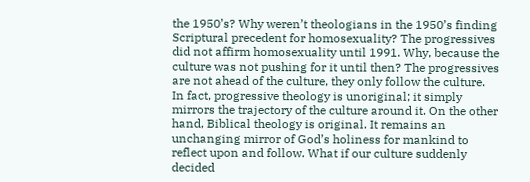the 1950’s? Why weren’t theologians in the 1950’s finding Scriptural precedent for homosexuality? The progressives did not affirm homosexuality until 1991. Why, because the culture was not pushing for it until then? The progressives are not ahead of the culture, they only follow the culture. In fact, progressive theology is unoriginal; it simply mirrors the trajectory of the culture around it. On the other hand, Biblical theology is original. It remains an unchanging mirror of God’s holiness for mankind to reflect upon and follow. What if our culture suddenly decided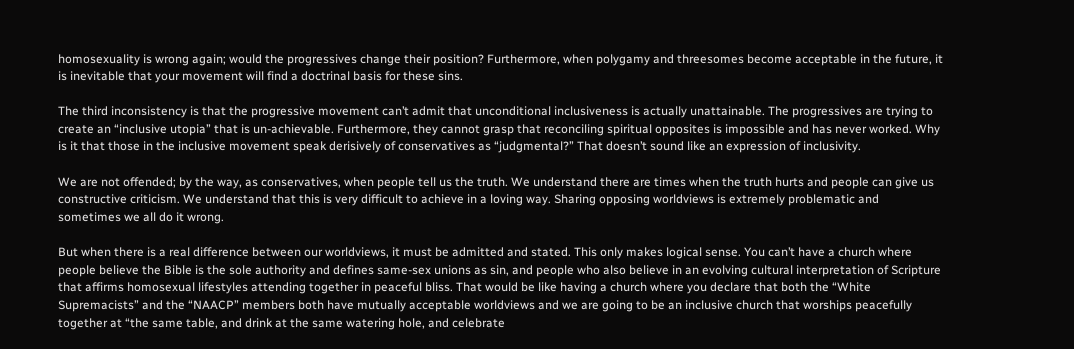homosexuality is wrong again; would the progressives change their position? Furthermore, when polygamy and threesomes become acceptable in the future, it is inevitable that your movement will find a doctrinal basis for these sins.

The third inconsistency is that the progressive movement can’t admit that unconditional inclusiveness is actually unattainable. The progressives are trying to create an “inclusive utopia” that is un-achievable. Furthermore, they cannot grasp that reconciling spiritual opposites is impossible and has never worked. Why is it that those in the inclusive movement speak derisively of conservatives as “judgmental?” That doesn’t sound like an expression of inclusivity.

We are not offended; by the way, as conservatives, when people tell us the truth. We understand there are times when the truth hurts and people can give us constructive criticism. We understand that this is very difficult to achieve in a loving way. Sharing opposing worldviews is extremely problematic and sometimes we all do it wrong.

But when there is a real difference between our worldviews, it must be admitted and stated. This only makes logical sense. You can’t have a church where people believe the Bible is the sole authority and defines same-sex unions as sin, and people who also believe in an evolving cultural interpretation of Scripture that affirms homosexual lifestyles attending together in peaceful bliss. That would be like having a church where you declare that both the “White Supremacists” and the “NAACP” members both have mutually acceptable worldviews and we are going to be an inclusive church that worships peacefully together at “the same table, and drink at the same watering hole, and celebrate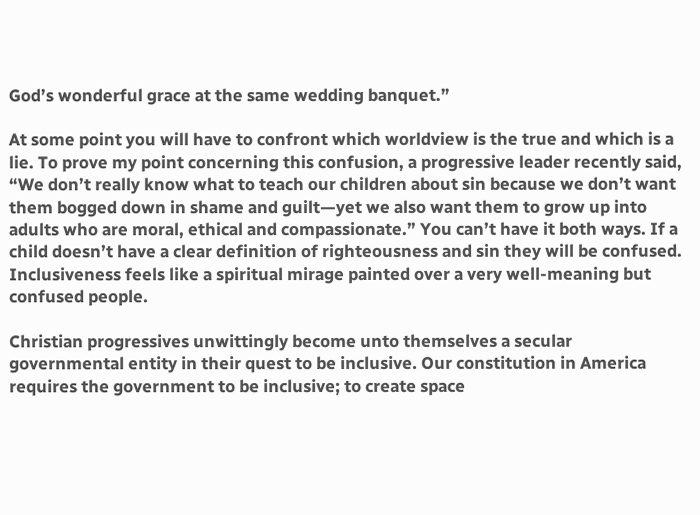God’s wonderful grace at the same wedding banquet.”

At some point you will have to confront which worldview is the true and which is a lie. To prove my point concerning this confusion, a progressive leader recently said, “We don’t really know what to teach our children about sin because we don’t want them bogged down in shame and guilt—yet we also want them to grow up into adults who are moral, ethical and compassionate.” You can’t have it both ways. If a child doesn’t have a clear definition of righteousness and sin they will be confused. Inclusiveness feels like a spiritual mirage painted over a very well-meaning but confused people.

Christian progressives unwittingly become unto themselves a secular governmental entity in their quest to be inclusive. Our constitution in America requires the government to be inclusive; to create space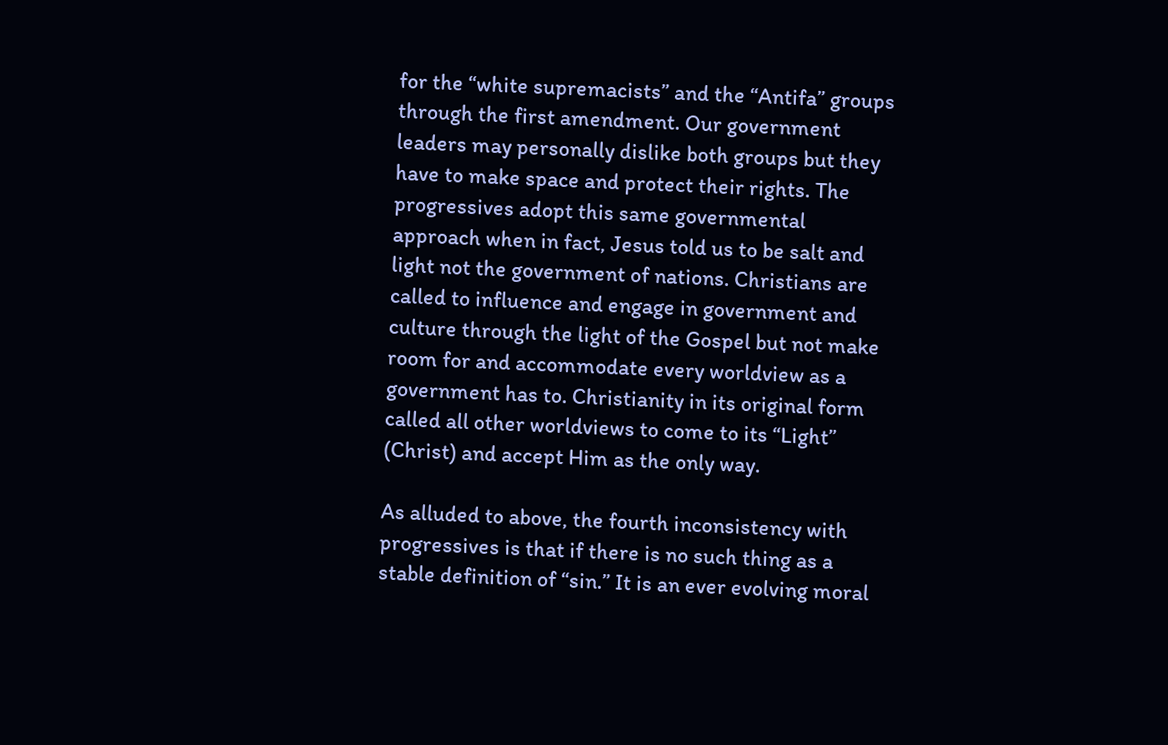for the “white supremacists” and the “Antifa” groups through the first amendment. Our government leaders may personally dislike both groups but they have to make space and protect their rights. The progressives adopt this same governmental approach when in fact, Jesus told us to be salt and light not the government of nations. Christians are called to influence and engage in government and culture through the light of the Gospel but not make room for and accommodate every worldview as a government has to. Christianity in its original form called all other worldviews to come to its “Light” (Christ) and accept Him as the only way.

As alluded to above, the fourth inconsistency with progressives is that if there is no such thing as a stable definition of “sin.” It is an ever evolving moral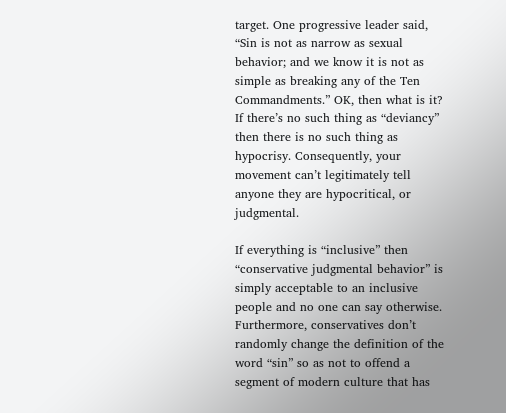target. One progressive leader said, “Sin is not as narrow as sexual behavior; and we know it is not as simple as breaking any of the Ten Commandments.” OK, then what is it? If there’s no such thing as “deviancy” then there is no such thing as hypocrisy. Consequently, your movement can’t legitimately tell anyone they are hypocritical, or judgmental.

If everything is “inclusive” then “conservative judgmental behavior” is simply acceptable to an inclusive people and no one can say otherwise.  Furthermore, conservatives don’t randomly change the definition of the word “sin” so as not to offend a segment of modern culture that has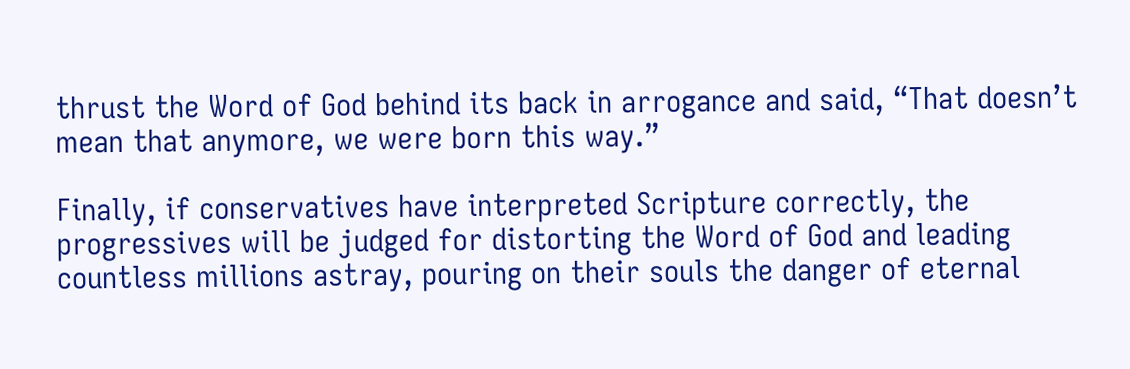thrust the Word of God behind its back in arrogance and said, “That doesn’t mean that anymore, we were born this way.”

Finally, if conservatives have interpreted Scripture correctly, the progressives will be judged for distorting the Word of God and leading countless millions astray, pouring on their souls the danger of eternal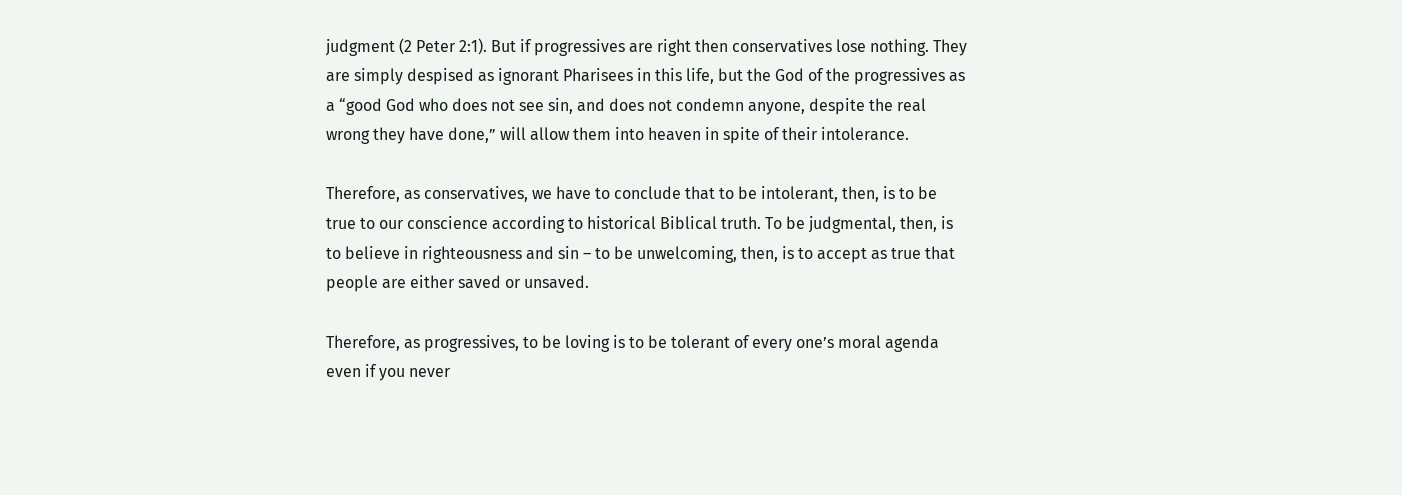judgment (2 Peter 2:1). But if progressives are right then conservatives lose nothing. They are simply despised as ignorant Pharisees in this life, but the God of the progressives as a “good God who does not see sin, and does not condemn anyone, despite the real wrong they have done,” will allow them into heaven in spite of their intolerance.

Therefore, as conservatives, we have to conclude that to be intolerant, then, is to be true to our conscience according to historical Biblical truth. To be judgmental, then, is to believe in righteousness and sin – to be unwelcoming, then, is to accept as true that people are either saved or unsaved.

Therefore, as progressives, to be loving is to be tolerant of every one’s moral agenda even if you never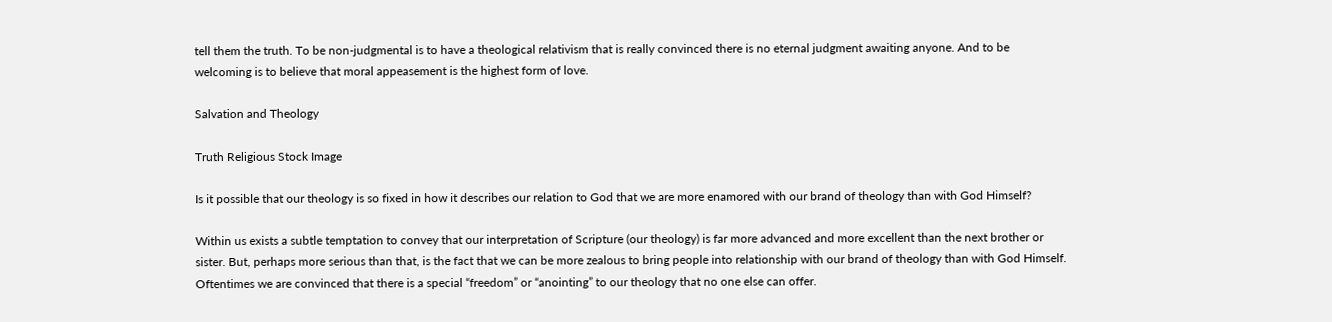tell them the truth. To be non-judgmental is to have a theological relativism that is really convinced there is no eternal judgment awaiting anyone. And to be welcoming is to believe that moral appeasement is the highest form of love.

Salvation and Theology

Truth Religious Stock Image

Is it possible that our theology is so fixed in how it describes our relation to God that we are more enamored with our brand of theology than with God Himself?

Within us exists a subtle temptation to convey that our interpretation of Scripture (our theology) is far more advanced and more excellent than the next brother or sister. But, perhaps more serious than that, is the fact that we can be more zealous to bring people into relationship with our brand of theology than with God Himself. Oftentimes we are convinced that there is a special “freedom” or “anointing” to our theology that no one else can offer.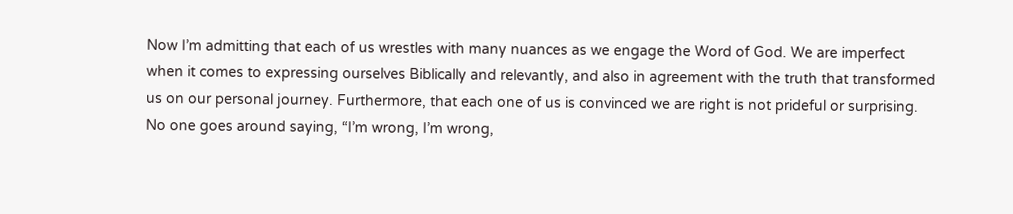Now I’m admitting that each of us wrestles with many nuances as we engage the Word of God. We are imperfect when it comes to expressing ourselves Biblically and relevantly, and also in agreement with the truth that transformed us on our personal journey. Furthermore, that each one of us is convinced we are right is not prideful or surprising. No one goes around saying, “I’m wrong, I’m wrong,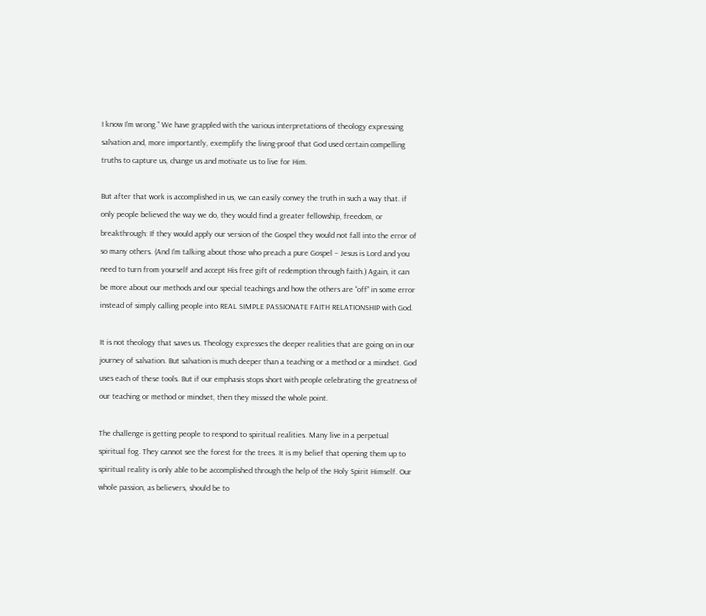I know I’m wrong.” We have grappled with the various interpretations of theology expressing salvation and, more importantly, exemplify the living-proof that God used certain compelling truths to capture us, change us and motivate us to live for Him.

But after that work is accomplished in us, we can easily convey the truth in such a way that. if only people believed the way we do, they would find a greater fellowship, freedom, or breakthrough: If they would apply our version of the Gospel they would not fall into the error of so many others. (And I’m talking about those who preach a pure Gospel – Jesus is Lord and you need to turn from yourself and accept His free gift of redemption through faith.) Again, it can be more about our methods and our special teachings and how the others are “off” in some error instead of simply calling people into REAL SIMPLE PASSIONATE FAITH RELATIONSHIP with God.

It is not theology that saves us. Theology expresses the deeper realities that are going on in our journey of salvation. But salvation is much deeper than a teaching or a method or a mindset. God uses each of these tools. But if our emphasis stops short with people celebrating the greatness of our teaching or method or mindset, then they missed the whole point.

The challenge is getting people to respond to spiritual realities. Many live in a perpetual spiritual fog. They cannot see the forest for the trees. It is my belief that opening them up to spiritual reality is only able to be accomplished through the help of the Holy Spirit Himself. Our whole passion, as believers, should be to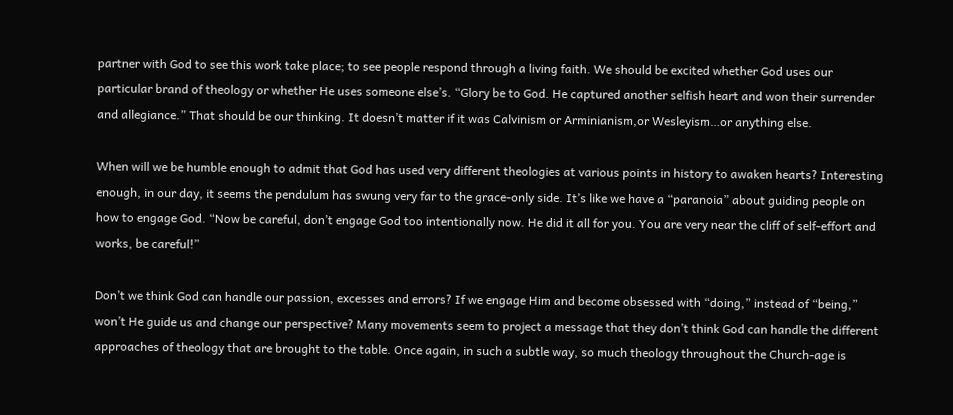partner with God to see this work take place; to see people respond through a living faith. We should be excited whether God uses our particular brand of theology or whether He uses someone else’s. “Glory be to God. He captured another selfish heart and won their surrender and allegiance.” That should be our thinking. It doesn’t matter if it was Calvinism or Arminianism,or Wesleyism…or anything else.

When will we be humble enough to admit that God has used very different theologies at various points in history to awaken hearts? Interesting enough, in our day, it seems the pendulum has swung very far to the grace-only side. It’s like we have a “paranoia” about guiding people on how to engage God. “Now be careful, don’t engage God too intentionally now. He did it all for you. You are very near the cliff of self-effort and works, be careful!”

Don’t we think God can handle our passion, excesses and errors? If we engage Him and become obsessed with “doing,” instead of “being,” won’t He guide us and change our perspective? Many movements seem to project a message that they don’t think God can handle the different approaches of theology that are brought to the table. Once again, in such a subtle way, so much theology throughout the Church-age is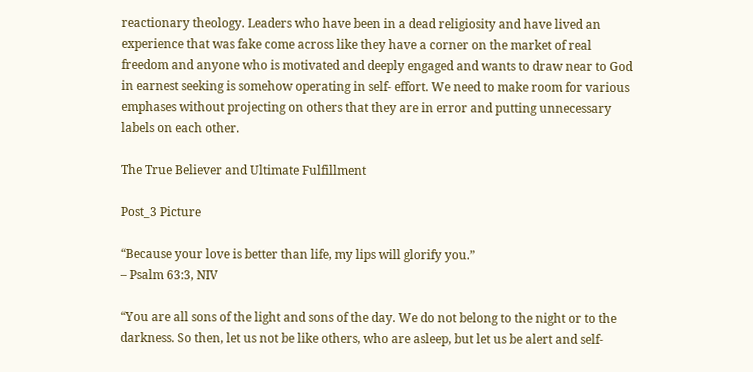reactionary theology. Leaders who have been in a dead religiosity and have lived an experience that was fake come across like they have a corner on the market of real freedom and anyone who is motivated and deeply engaged and wants to draw near to God in earnest seeking is somehow operating in self- effort. We need to make room for various emphases without projecting on others that they are in error and putting unnecessary labels on each other.

The True Believer and Ultimate Fulfillment

Post_3 Picture

“Because your love is better than life, my lips will glorify you.”
– Psalm 63:3, NIV

“You are all sons of the light and sons of the day. We do not belong to the night or to the darkness. So then, let us not be like others, who are asleep, but let us be alert and self-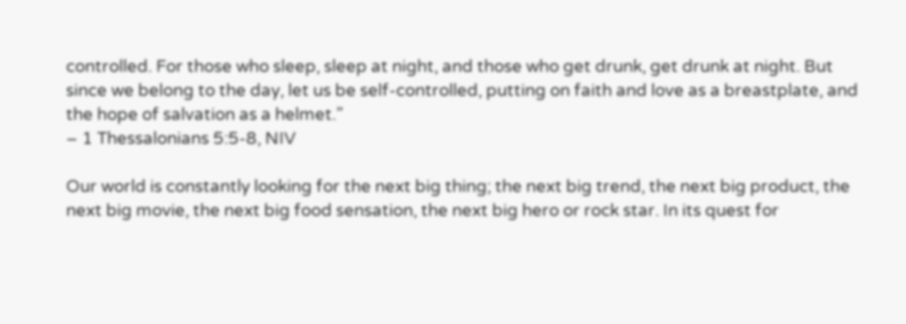controlled. For those who sleep, sleep at night, and those who get drunk, get drunk at night. But since we belong to the day, let us be self-controlled, putting on faith and love as a breastplate, and the hope of salvation as a helmet.”
– 1 Thessalonians 5:5-8, NIV

Our world is constantly looking for the next big thing; the next big trend, the next big product, the next big movie, the next big food sensation, the next big hero or rock star. In its quest for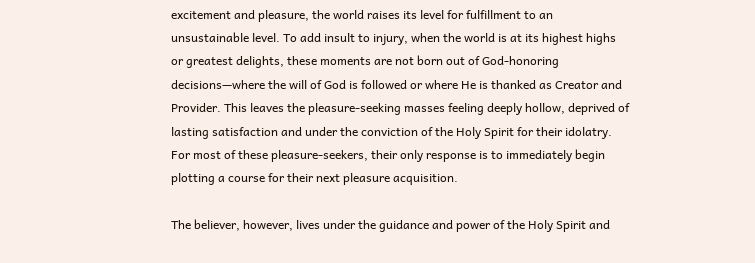excitement and pleasure, the world raises its level for fulfillment to an unsustainable level. To add insult to injury, when the world is at its highest highs or greatest delights, these moments are not born out of God-honoring decisions—where the will of God is followed or where He is thanked as Creator and Provider. This leaves the pleasure-seeking masses feeling deeply hollow, deprived of lasting satisfaction and under the conviction of the Holy Spirit for their idolatry. For most of these pleasure-seekers, their only response is to immediately begin plotting a course for their next pleasure acquisition.

The believer, however, lives under the guidance and power of the Holy Spirit and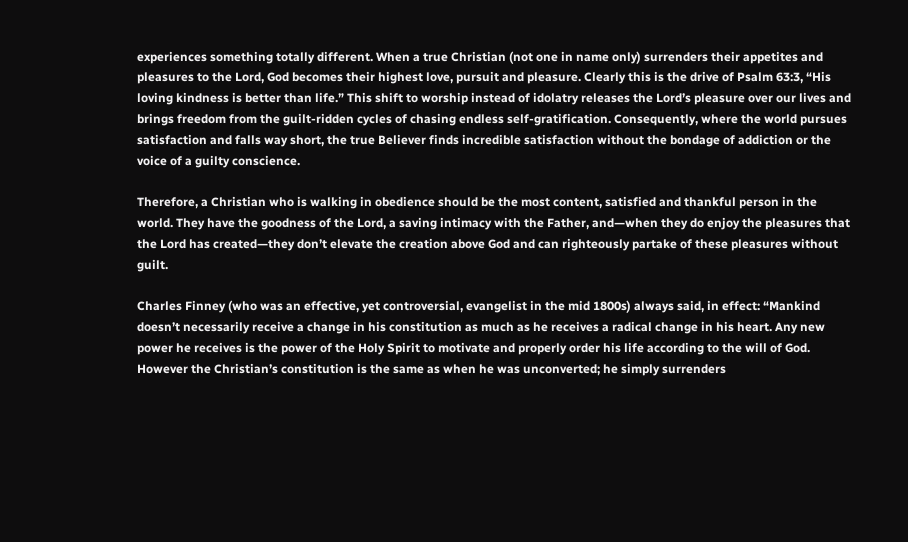experiences something totally different. When a true Christian (not one in name only) surrenders their appetites and pleasures to the Lord, God becomes their highest love, pursuit and pleasure. Clearly this is the drive of Psalm 63:3, “His loving kindness is better than life.” This shift to worship instead of idolatry releases the Lord’s pleasure over our lives and brings freedom from the guilt-ridden cycles of chasing endless self-gratification. Consequently, where the world pursues satisfaction and falls way short, the true Believer finds incredible satisfaction without the bondage of addiction or the voice of a guilty conscience.

Therefore, a Christian who is walking in obedience should be the most content, satisfied and thankful person in the world. They have the goodness of the Lord, a saving intimacy with the Father, and—when they do enjoy the pleasures that the Lord has created—they don’t elevate the creation above God and can righteously partake of these pleasures without guilt.

Charles Finney (who was an effective, yet controversial, evangelist in the mid 1800s) always said, in effect: “Mankind doesn’t necessarily receive a change in his constitution as much as he receives a radical change in his heart. Any new power he receives is the power of the Holy Spirit to motivate and properly order his life according to the will of God. However the Christian’s constitution is the same as when he was unconverted; he simply surrenders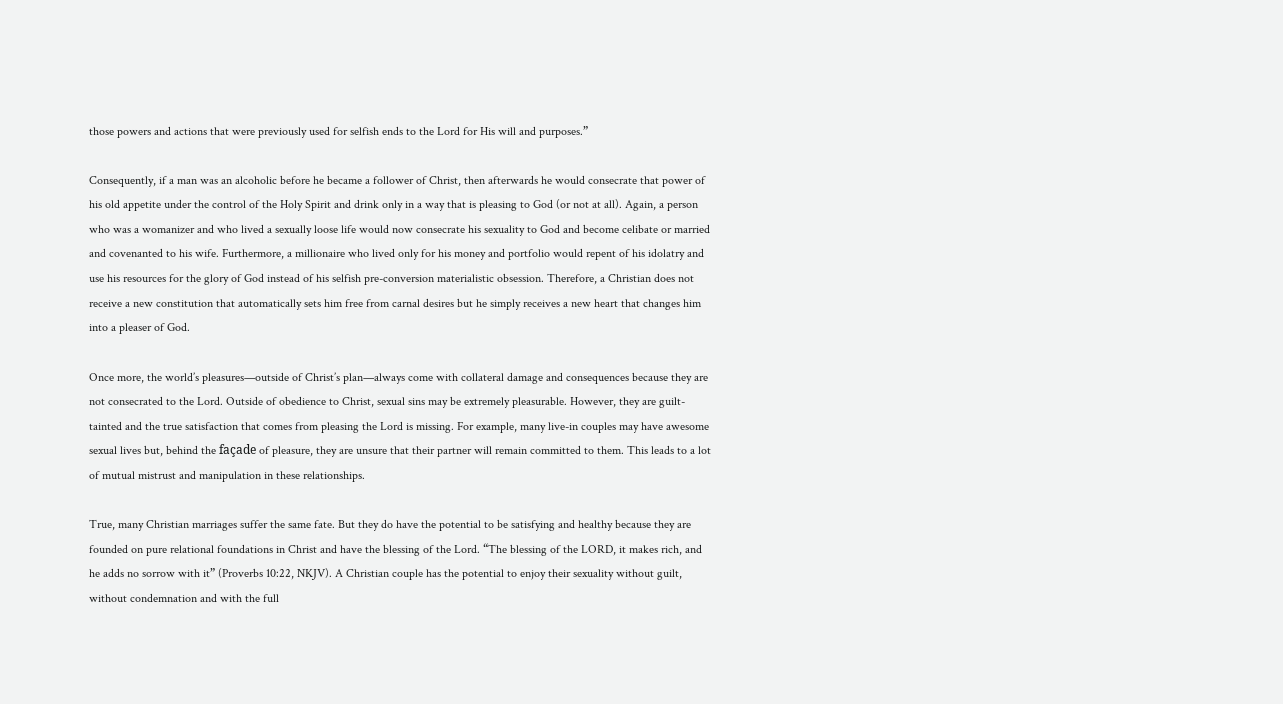those powers and actions that were previously used for selfish ends to the Lord for His will and purposes.”

Consequently, if a man was an alcoholic before he became a follower of Christ, then afterwards he would consecrate that power of his old appetite under the control of the Holy Spirit and drink only in a way that is pleasing to God (or not at all). Again, a person who was a womanizer and who lived a sexually loose life would now consecrate his sexuality to God and become celibate or married and covenanted to his wife. Furthermore, a millionaire who lived only for his money and portfolio would repent of his idolatry and use his resources for the glory of God instead of his selfish pre-conversion materialistic obsession. Therefore, a Christian does not receive a new constitution that automatically sets him free from carnal desires but he simply receives a new heart that changes him into a pleaser of God.

Once more, the world’s pleasures—outside of Christ’s plan—always come with collateral damage and consequences because they are not consecrated to the Lord. Outside of obedience to Christ, sexual sins may be extremely pleasurable. However, they are guilt-tainted and the true satisfaction that comes from pleasing the Lord is missing. For example, many live-in couples may have awesome sexual lives but, behind the façade of pleasure, they are unsure that their partner will remain committed to them. This leads to a lot of mutual mistrust and manipulation in these relationships.

True, many Christian marriages suffer the same fate. But they do have the potential to be satisfying and healthy because they are founded on pure relational foundations in Christ and have the blessing of the Lord. “The blessing of the LORD, it makes rich, and he adds no sorrow with it” (Proverbs 10:22, NKJV). A Christian couple has the potential to enjoy their sexuality without guilt, without condemnation and with the full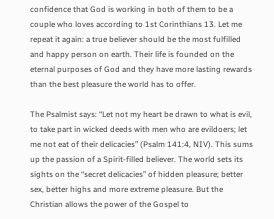confidence that God is working in both of them to be a couple who loves according to 1st Corinthians 13. Let me repeat it again: a true believer should be the most fulfilled and happy person on earth. Their life is founded on the eternal purposes of God and they have more lasting rewards than the best pleasure the world has to offer.

The Psalmist says: “Let not my heart be drawn to what is evil, to take part in wicked deeds with men who are evildoers; let me not eat of their delicacies” (Psalm 141:4, NIV). This sums up the passion of a Spirit-filled believer. The world sets its sights on the “secret delicacies” of hidden pleasure; better sex, better highs and more extreme pleasure. But the Christian allows the power of the Gospel to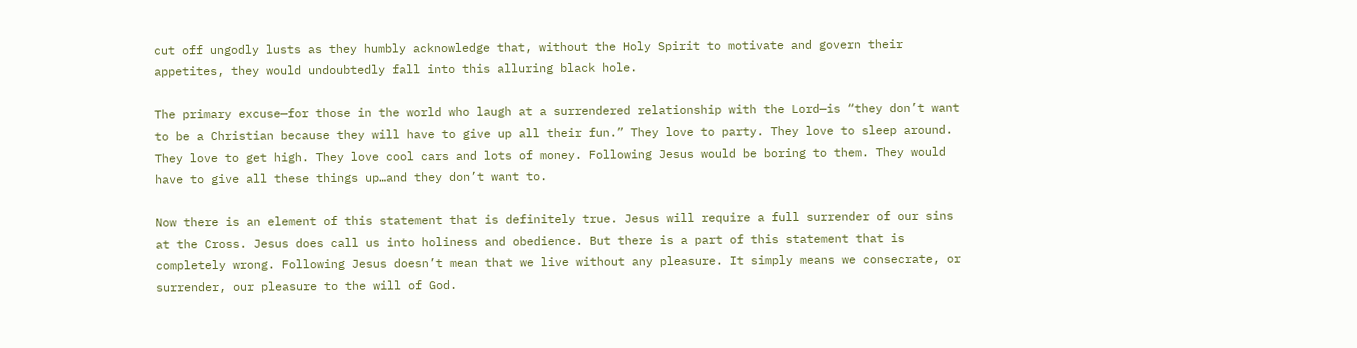cut off ungodly lusts as they humbly acknowledge that, without the Holy Spirit to motivate and govern their appetites, they would undoubtedly fall into this alluring black hole.

The primary excuse—for those in the world who laugh at a surrendered relationship with the Lord—is “they don’t want to be a Christian because they will have to give up all their fun.” They love to party. They love to sleep around. They love to get high. They love cool cars and lots of money. Following Jesus would be boring to them. They would have to give all these things up…and they don’t want to.

Now there is an element of this statement that is definitely true. Jesus will require a full surrender of our sins at the Cross. Jesus does call us into holiness and obedience. But there is a part of this statement that is completely wrong. Following Jesus doesn’t mean that we live without any pleasure. It simply means we consecrate, or surrender, our pleasure to the will of God.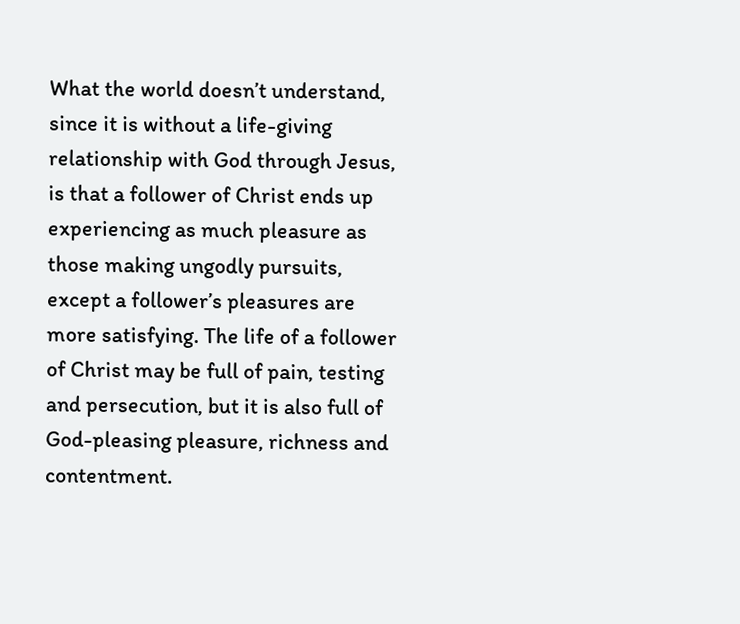What the world doesn’t understand, since it is without a life-giving relationship with God through Jesus, is that a follower of Christ ends up experiencing as much pleasure as those making ungodly pursuits, except a follower’s pleasures are more satisfying. The life of a follower of Christ may be full of pain, testing and persecution, but it is also full of God-pleasing pleasure, richness and contentment.